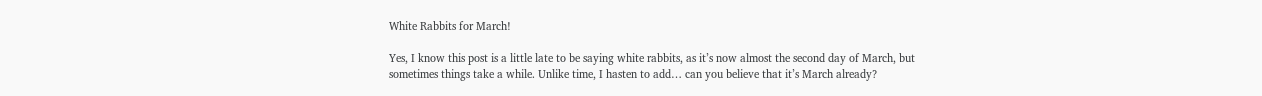White Rabbits for March!

Yes, I know this post is a little late to be saying white rabbits, as it’s now almost the second day of March, but sometimes things take a while. Unlike time, I hasten to add… can you believe that it’s March already?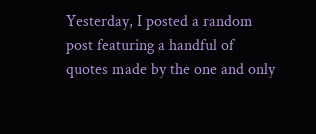Yesterday, I posted a random post featuring a handful of quotes made by the one and only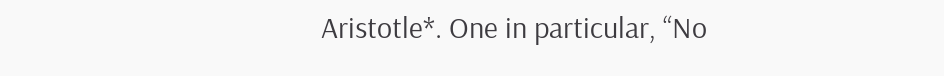Aristotle*. One in particular, “No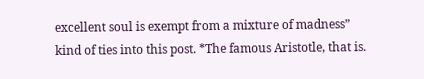excellent soul is exempt from a mixture of madness” kind of ties into this post. *The famous Aristotle, that is.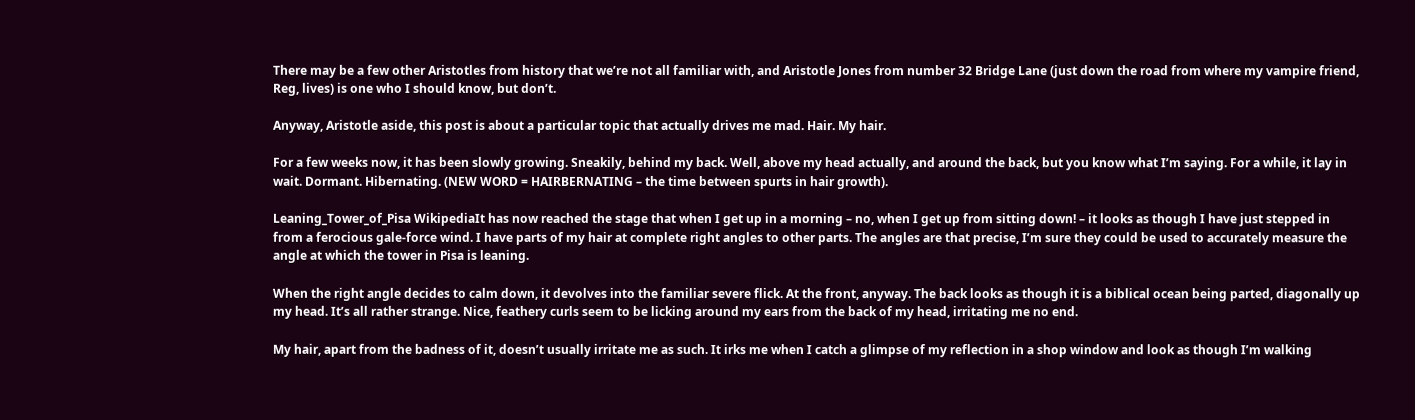There may be a few other Aristotles from history that we’re not all familiar with, and Aristotle Jones from number 32 Bridge Lane (just down the road from where my vampire friend, Reg, lives) is one who I should know, but don’t.

Anyway, Aristotle aside, this post is about a particular topic that actually drives me mad. Hair. My hair.

For a few weeks now, it has been slowly growing. Sneakily, behind my back. Well, above my head actually, and around the back, but you know what I’m saying. For a while, it lay in wait. Dormant. Hibernating. (NEW WORD = HAIRBERNATING – the time between spurts in hair growth).

Leaning_Tower_of_Pisa WikipediaIt has now reached the stage that when I get up in a morning – no, when I get up from sitting down! – it looks as though I have just stepped in from a ferocious gale-force wind. I have parts of my hair at complete right angles to other parts. The angles are that precise, I’m sure they could be used to accurately measure the angle at which the tower in Pisa is leaning.

When the right angle decides to calm down, it devolves into the familiar severe flick. At the front, anyway. The back looks as though it is a biblical ocean being parted, diagonally up my head. It’s all rather strange. Nice, feathery curls seem to be licking around my ears from the back of my head, irritating me no end.

My hair, apart from the badness of it, doesn’t usually irritate me as such. It irks me when I catch a glimpse of my reflection in a shop window and look as though I’m walking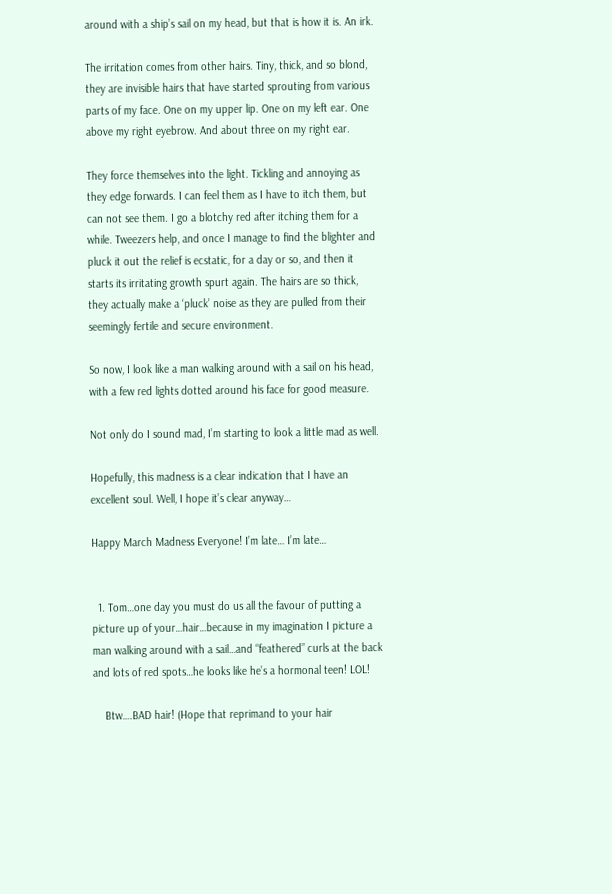around with a ship’s sail on my head, but that is how it is. An irk.

The irritation comes from other hairs. Tiny, thick, and so blond, they are invisible hairs that have started sprouting from various parts of my face. One on my upper lip. One on my left ear. One above my right eyebrow. And about three on my right ear.

They force themselves into the light. Tickling and annoying as they edge forwards. I can feel them as I have to itch them, but can not see them. I go a blotchy red after itching them for a while. Tweezers help, and once I manage to find the blighter and pluck it out the relief is ecstatic, for a day or so, and then it starts its irritating growth spurt again. The hairs are so thick, they actually make a ‘pluck’ noise as they are pulled from their seemingly fertile and secure environment.

So now, I look like a man walking around with a sail on his head, with a few red lights dotted around his face for good measure.

Not only do I sound mad, I’m starting to look a little mad as well.

Hopefully, this madness is a clear indication that I have an excellent soul. Well, I hope it’s clear anyway…

Happy March Madness Everyone! I’m late… I’m late…


  1. Tom…one day you must do us all the favour of putting a picture up of your…hair…because in my imagination I picture a man walking around with a sail…and “feathered” curls at the back and lots of red spots…he looks like he’s a hormonal teen! LOL!

    Btw….BAD hair! (Hope that reprimand to your hair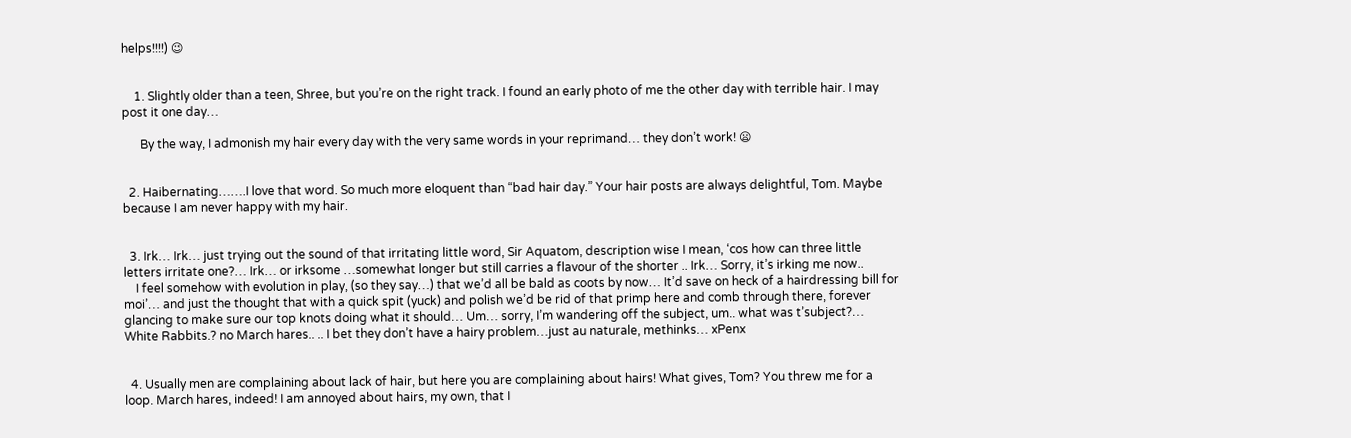helps!!!!) 😉


    1. Slightly older than a teen, Shree, but you’re on the right track. I found an early photo of me the other day with terrible hair. I may post it one day…

      By the way, I admonish my hair every day with the very same words in your reprimand… they don’t work! 😦


  2. Haibernating…….I love that word. So much more eloquent than “bad hair day.” Your hair posts are always delightful, Tom. Maybe because I am never happy with my hair.


  3. Irk… Irk… just trying out the sound of that irritating little word, Sir Aquatom, description wise I mean, ‘cos how can three little letters irritate one?… Irk… or irksome …somewhat longer but still carries a flavour of the shorter .. Irk… Sorry, it’s irking me now..
    I feel somehow with evolution in play, (so they say…) that we’d all be bald as coots by now… It’d save on heck of a hairdressing bill for moi’… and just the thought that with a quick spit (yuck) and polish we’d be rid of that primp here and comb through there, forever glancing to make sure our top knots doing what it should… Um… sorry, I’m wandering off the subject, um.. what was t’subject?… White Rabbits.? no March hares.. .. I bet they don’t have a hairy problem…just au naturale, methinks… xPenx


  4. Usually men are complaining about lack of hair, but here you are complaining about hairs! What gives, Tom? You threw me for a loop. March hares, indeed! I am annoyed about hairs, my own, that I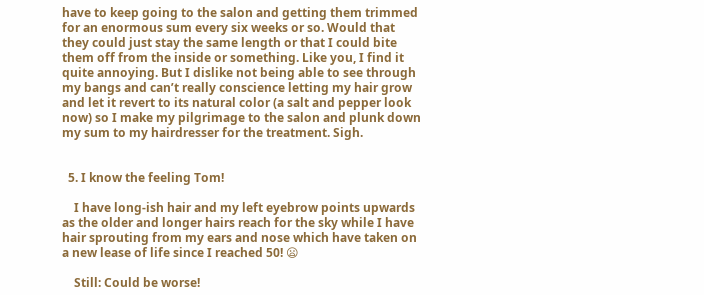have to keep going to the salon and getting them trimmed for an enormous sum every six weeks or so. Would that they could just stay the same length or that I could bite them off from the inside or something. Like you, I find it quite annoying. But I dislike not being able to see through my bangs and can’t really conscience letting my hair grow and let it revert to its natural color (a salt and pepper look now) so I make my pilgrimage to the salon and plunk down my sum to my hairdresser for the treatment. Sigh.


  5. I know the feeling Tom!

    I have long-ish hair and my left eyebrow points upwards as the older and longer hairs reach for the sky while I have hair sprouting from my ears and nose which have taken on a new lease of life since I reached 50! 😦

    Still: Could be worse!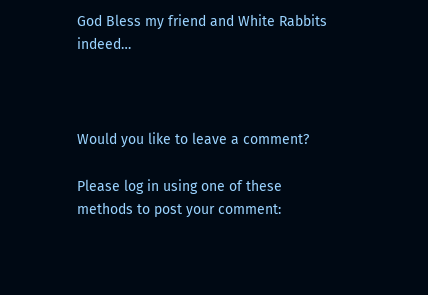God Bless my friend and White Rabbits indeed…



Would you like to leave a comment?

Please log in using one of these methods to post your comment: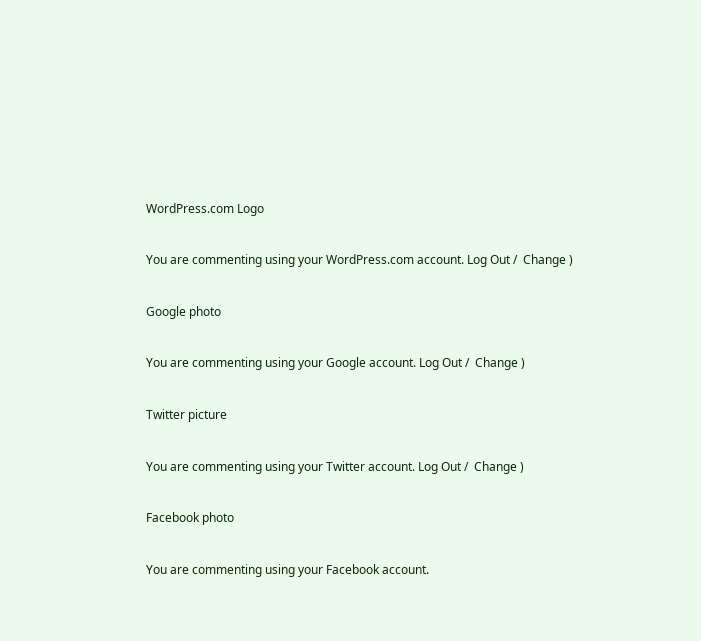WordPress.com Logo

You are commenting using your WordPress.com account. Log Out /  Change )

Google photo

You are commenting using your Google account. Log Out /  Change )

Twitter picture

You are commenting using your Twitter account. Log Out /  Change )

Facebook photo

You are commenting using your Facebook account.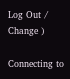Log Out /  Change )

Connecting to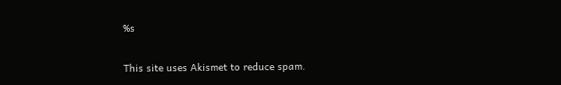%s

This site uses Akismet to reduce spam.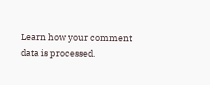Learn how your comment data is processed.